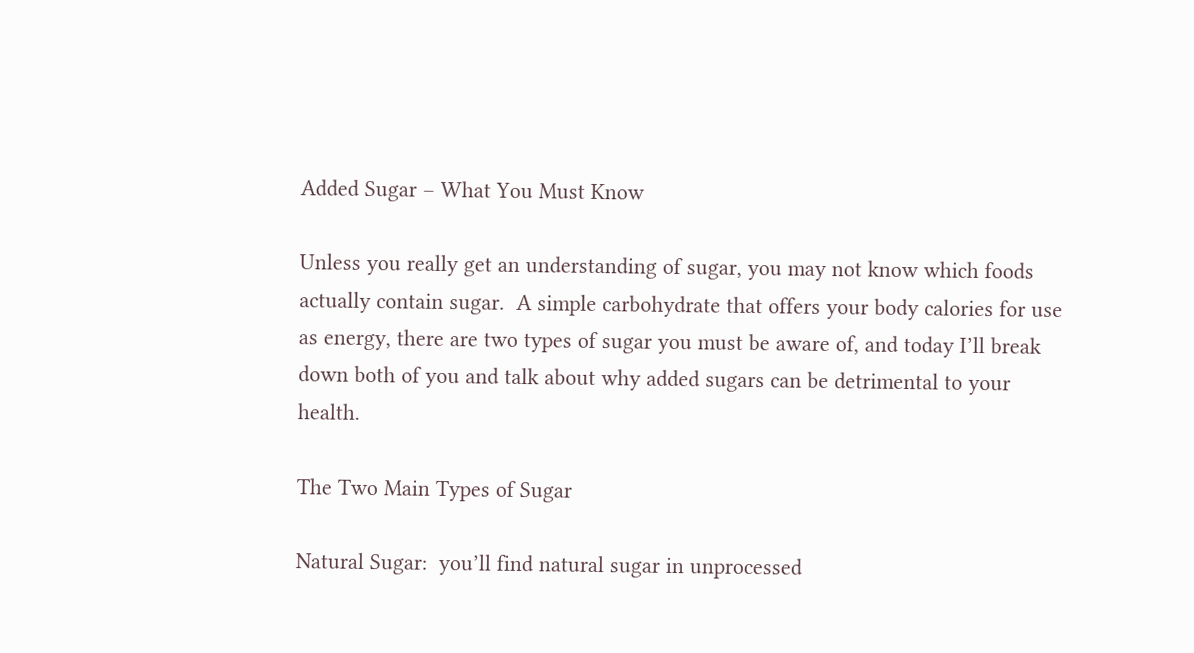Added Sugar – What You Must Know

Unless you really get an understanding of sugar, you may not know which foods actually contain sugar.  A simple carbohydrate that offers your body calories for use as energy, there are two types of sugar you must be aware of, and today I’ll break down both of you and talk about why added sugars can be detrimental to your health.

The Two Main Types of Sugar

Natural Sugar:  you’ll find natural sugar in unprocessed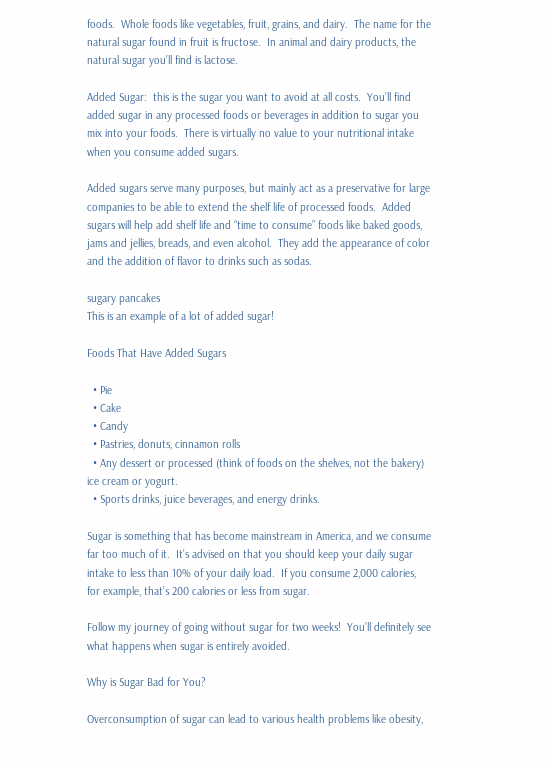foods.  Whole foods like vegetables, fruit, grains, and dairy.  The name for the natural sugar found in fruit is fructose.  In animal and dairy products, the natural sugar you’ll find is lactose.

Added Sugar:  this is the sugar you want to avoid at all costs.  You’ll find added sugar in any processed foods or beverages in addition to sugar you mix into your foods.  There is virtually no value to your nutritional intake when you consume added sugars.

Added sugars serve many purposes, but mainly act as a preservative for large companies to be able to extend the shelf life of processed foods.  Added sugars will help add shelf life and “time to consume” foods like baked goods, jams and jellies, breads, and even alcohol.  They add the appearance of color and the addition of flavor to drinks such as sodas.

sugary pancakes
This is an example of a lot of added sugar!

Foods That Have Added Sugars

  • Pie
  • Cake
  • Candy
  • Pastries, donuts, cinnamon rolls
  • Any dessert or processed (think of foods on the shelves, not the bakery) ice cream or yogurt.
  • Sports drinks, juice beverages, and energy drinks.

Sugar is something that has become mainstream in America, and we consume far too much of it.  It’s advised on that you should keep your daily sugar intake to less than 10% of your daily load.  If you consume 2,000 calories, for example, that’s 200 calories or less from sugar.

Follow my journey of going without sugar for two weeks!  You’ll definitely see what happens when sugar is entirely avoided.

Why is Sugar Bad for You?

Overconsumption of sugar can lead to various health problems like obesity,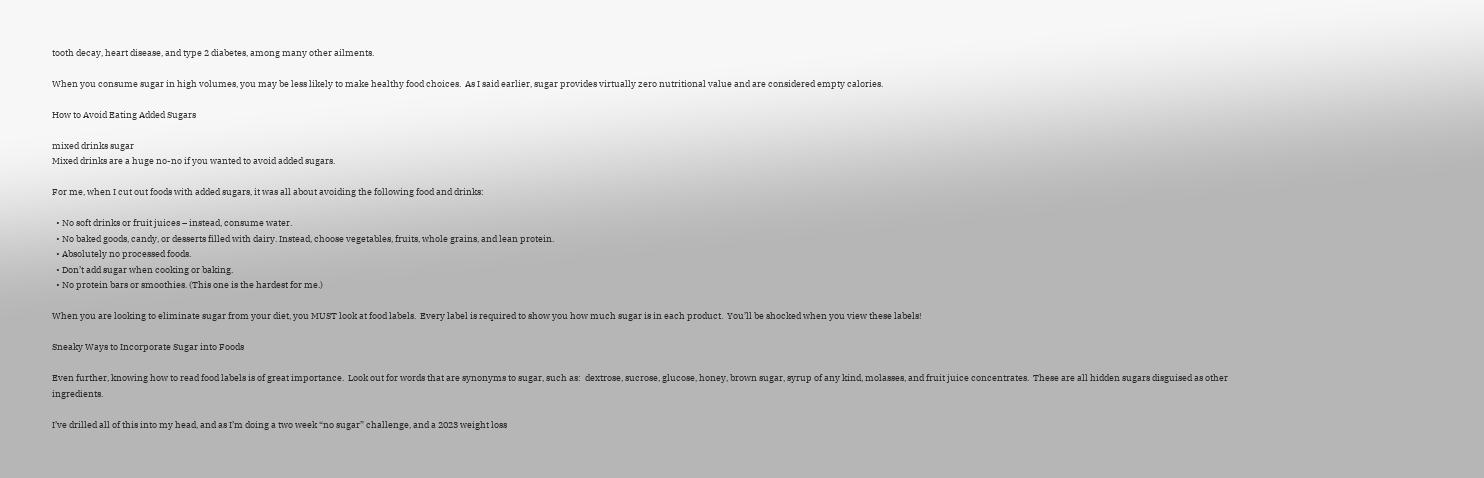tooth decay, heart disease, and type 2 diabetes, among many other ailments.

When you consume sugar in high volumes, you may be less likely to make healthy food choices.  As I said earlier, sugar provides virtually zero nutritional value and are considered empty calories.

How to Avoid Eating Added Sugars

mixed drinks sugar
Mixed drinks are a huge no-no if you wanted to avoid added sugars.

For me, when I cut out foods with added sugars, it was all about avoiding the following food and drinks:

  • No soft drinks or fruit juices – instead, consume water.
  • No baked goods, candy, or desserts filled with dairy. Instead, choose vegetables, fruits, whole grains, and lean protein.
  • Absolutely no processed foods.
  • Don’t add sugar when cooking or baking.
  • No protein bars or smoothies. (This one is the hardest for me.)

When you are looking to eliminate sugar from your diet, you MUST look at food labels.  Every label is required to show you how much sugar is in each product.  You’ll be shocked when you view these labels!

Sneaky Ways to Incorporate Sugar into Foods

Even further, knowing how to read food labels is of great importance.  Look out for words that are synonyms to sugar, such as:  dextrose, sucrose, glucose, honey, brown sugar, syrup of any kind, molasses, and fruit juice concentrates.  These are all hidden sugars disguised as other ingredients.

I’ve drilled all of this into my head, and as I’m doing a two week “no sugar” challenge, and a 2023 weight loss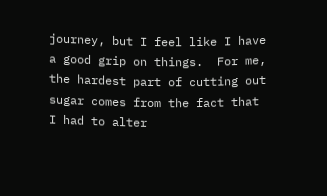journey, but I feel like I have a good grip on things.  For me, the hardest part of cutting out sugar comes from the fact that I had to alter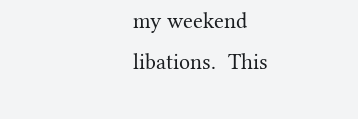my weekend libations.  This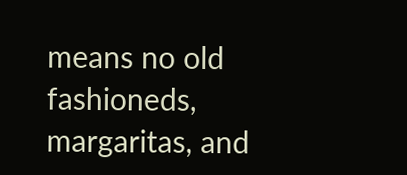means no old fashioneds, margaritas, and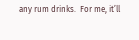any rum drinks.  For me, it’ll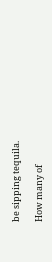be sipping tequila.

How many of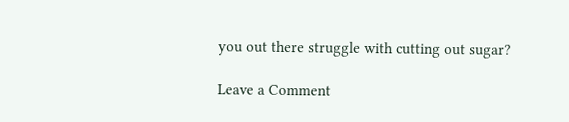you out there struggle with cutting out sugar?

Leave a Comment